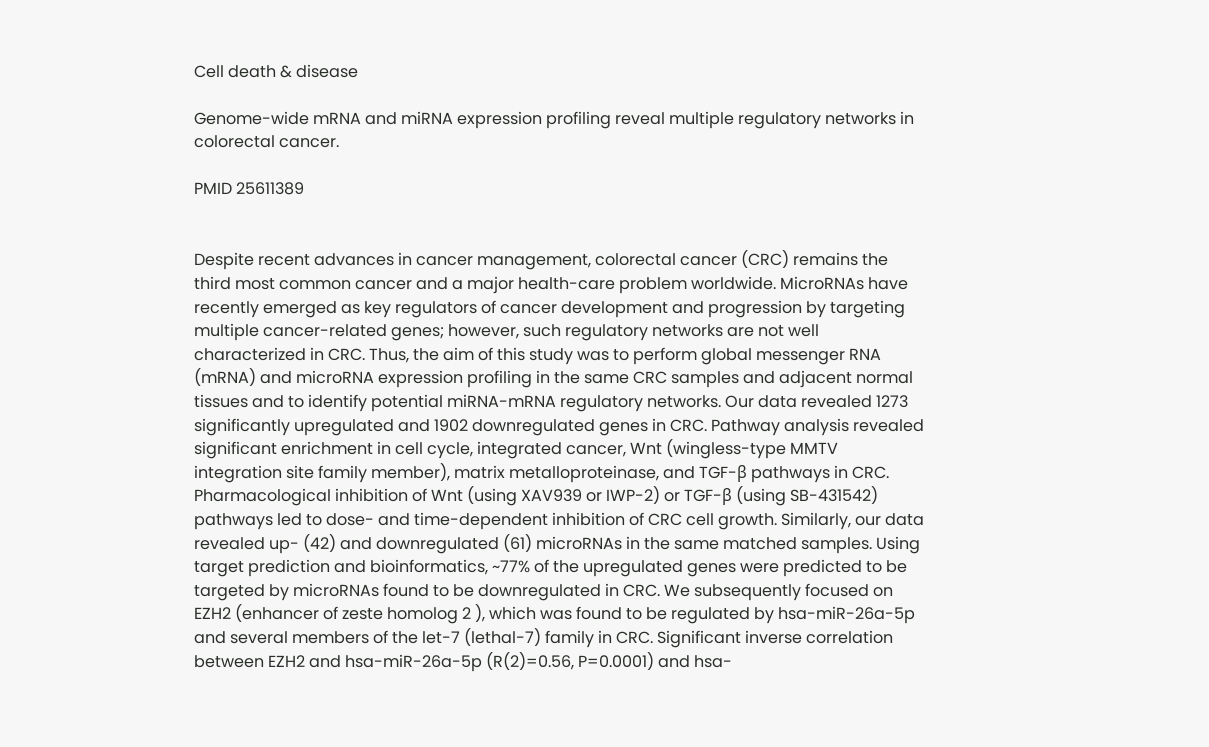Cell death & disease

Genome-wide mRNA and miRNA expression profiling reveal multiple regulatory networks in colorectal cancer.

PMID 25611389


Despite recent advances in cancer management, colorectal cancer (CRC) remains the third most common cancer and a major health-care problem worldwide. MicroRNAs have recently emerged as key regulators of cancer development and progression by targeting multiple cancer-related genes; however, such regulatory networks are not well characterized in CRC. Thus, the aim of this study was to perform global messenger RNA (mRNA) and microRNA expression profiling in the same CRC samples and adjacent normal tissues and to identify potential miRNA-mRNA regulatory networks. Our data revealed 1273 significantly upregulated and 1902 downregulated genes in CRC. Pathway analysis revealed significant enrichment in cell cycle, integrated cancer, Wnt (wingless-type MMTV integration site family member), matrix metalloproteinase, and TGF-β pathways in CRC. Pharmacological inhibition of Wnt (using XAV939 or IWP-2) or TGF-β (using SB-431542) pathways led to dose- and time-dependent inhibition of CRC cell growth. Similarly, our data revealed up- (42) and downregulated (61) microRNAs in the same matched samples. Using target prediction and bioinformatics, ~77% of the upregulated genes were predicted to be targeted by microRNAs found to be downregulated in CRC. We subsequently focused on EZH2 (enhancer of zeste homolog 2 ), which was found to be regulated by hsa-miR-26a-5p and several members of the let-7 (lethal-7) family in CRC. Significant inverse correlation between EZH2 and hsa-miR-26a-5p (R(2)=0.56, P=0.0001) and hsa-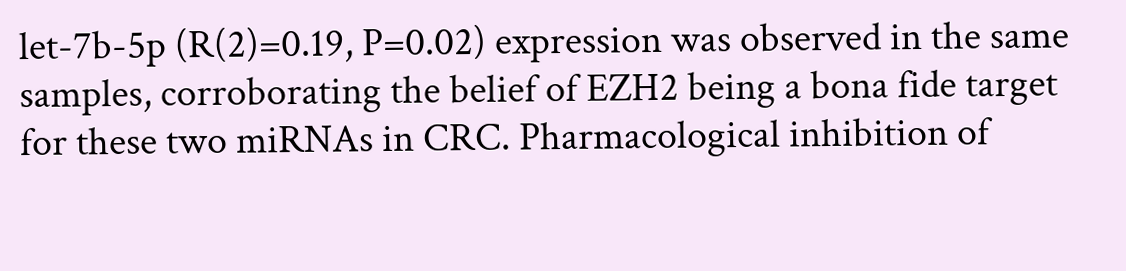let-7b-5p (R(2)=0.19, P=0.02) expression was observed in the same samples, corroborating the belief of EZH2 being a bona fide target for these two miRNAs in CRC. Pharmacological inhibition of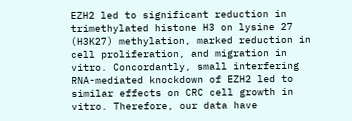EZH2 led to significant reduction in trimethylated histone H3 on lysine 27 (H3K27) methylation, marked reduction in cell proliferation, and migration in vitro. Concordantly, small interfering RNA-mediated knockdown of EZH2 led to similar effects on CRC cell growth in vitro. Therefore, our data have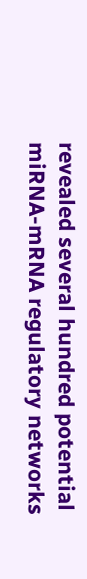revealed several hundred potential miRNA-mRNA regulatory networks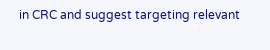in CRC and suggest targeting relevant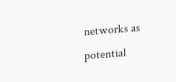networks as potential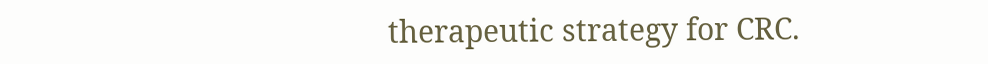therapeutic strategy for CRC.